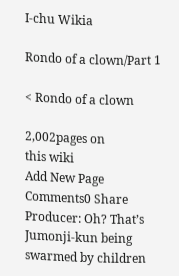I-chu Wikia

Rondo of a clown/Part 1

< Rondo of a clown

2,002pages on
this wiki
Add New Page
Comments0 Share
Producer: Oh? That’s Jumonji-kun being swarmed by children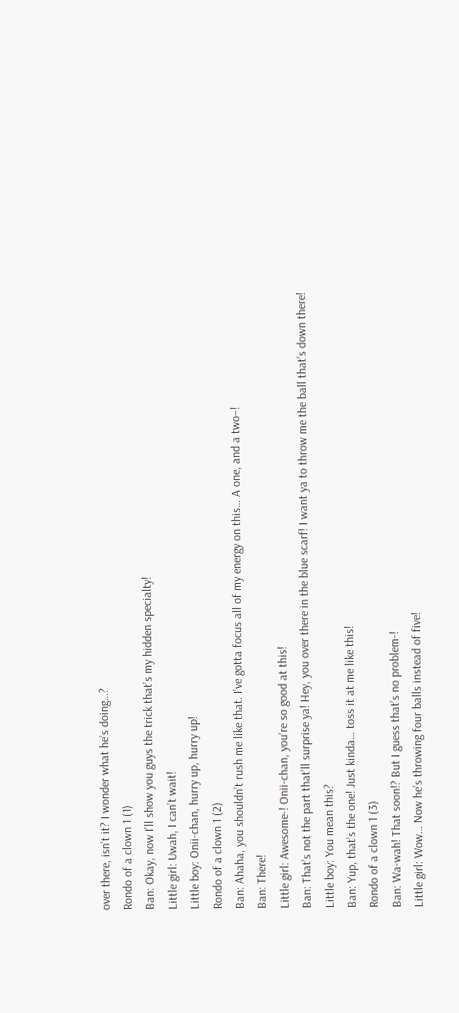over there, isn’t it? I wonder what he’s doing…?
Rondo of a clown 1 (1)
Ban: Okay, now I’ll show you guys the trick that’s my hidden specialty!
Little girl: Uwah, I can’t wait!
Little boy: Onii-chan, hurry up, hurry up!
Rondo of a clown 1 (2)
Ban: Ahaha, you shouldn’t rush me like that. I’ve gotta focus all of my energy on this… A one, and a two–!
Ban: There!
Little girl: Awesome-! Onii-chan, you’re so good at this!
Ban: That’s not the part that’ll surprise ya! Hey, you over there in the blue scarf! I want ya to throw me the ball that’s down there!
Little boy: You mean this?
Ban: Yup, that’s the one! Just kinda… toss it at me like this!
Rondo of a clown 1 (3)
Ban: Wa-wah! That soon!? But I guess that’s no problem-!
Little girl: Wow… Now he’s throwing four balls instead of five!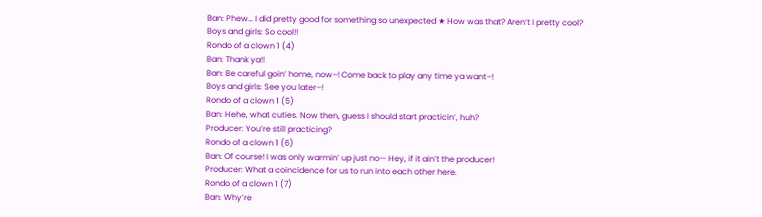Ban: Phew… I did pretty good for something so unexpected ★ How was that? Aren’t I pretty cool?
Boys and girls: So cool!!
Rondo of a clown 1 (4)
Ban: Thank ya!!
Ban: Be careful goin’ home, now–! Come back to play any time ya want–!
Boys and girls: See you later–!
Rondo of a clown 1 (5)
Ban: Hehe, what cuties. Now then, guess I should start practicin’, huh?
Producer: You’re still practicing?
Rondo of a clown 1 (6)
Ban: Of course! I was only warmin’ up just no— Hey, if it ain’t the producer!
Producer: What a coincidence for us to run into each other here.
Rondo of a clown 1 (7)
Ban: Why’re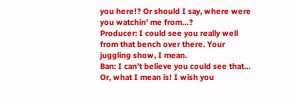you here!? Or should I say, where were you watchin’ me from…?
Producer: I could see you really well from that bench over there. Your juggling show, I mean.
Ban: I can’t believe you could see that… Or, what I mean is! I wish you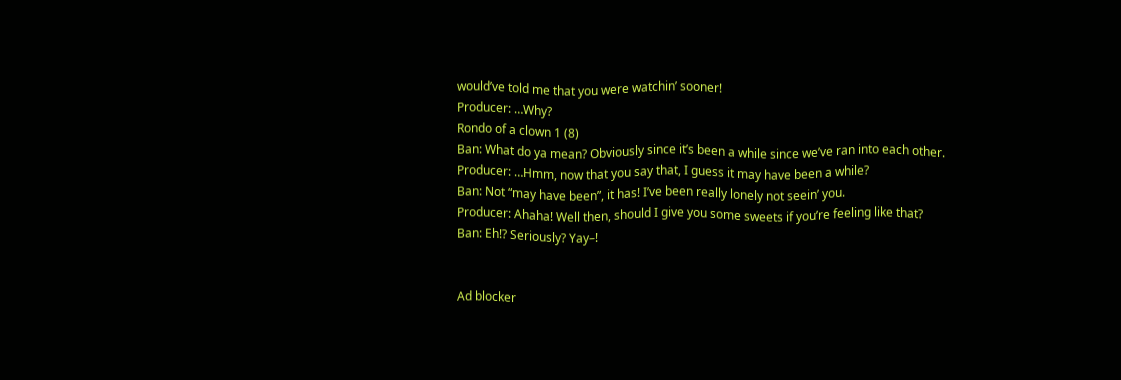would’ve told me that you were watchin’ sooner!
Producer: …Why?
Rondo of a clown 1 (8)
Ban: What do ya mean? Obviously since it’s been a while since we’ve ran into each other.
Producer: …Hmm, now that you say that, I guess it may have been a while?
Ban: Not “may have been”, it has! I’ve been really lonely not seein’ you.
Producer: Ahaha! Well then, should I give you some sweets if you’re feeling like that?
Ban: Eh!? Seriously? Yay–!


Ad blocker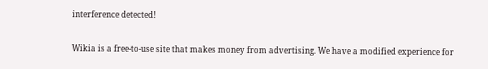interference detected!

Wikia is a free-to-use site that makes money from advertising. We have a modified experience for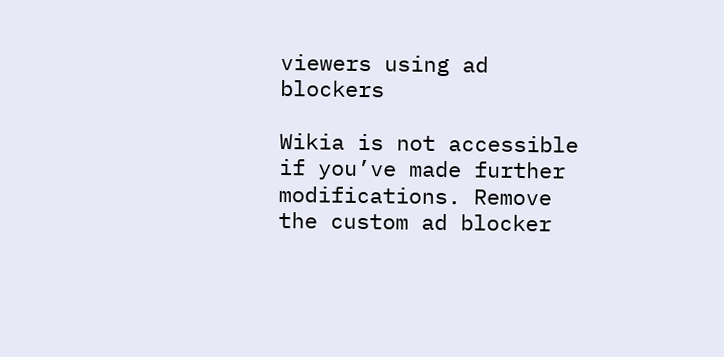viewers using ad blockers

Wikia is not accessible if you’ve made further modifications. Remove the custom ad blocker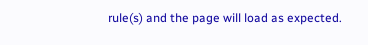rule(s) and the page will load as expected.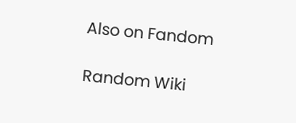Also on Fandom

Random Wiki